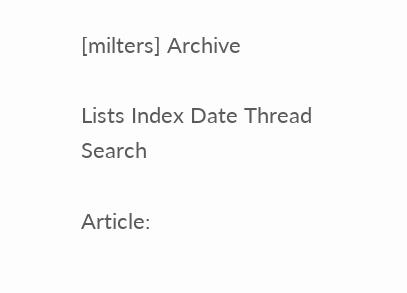[milters] Archive

Lists Index Date Thread Search

Article: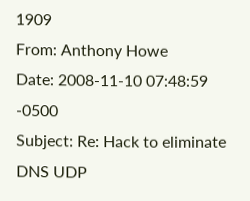1909
From: Anthony Howe
Date: 2008-11-10 07:48:59 -0500
Subject: Re: Hack to eliminate DNS UDP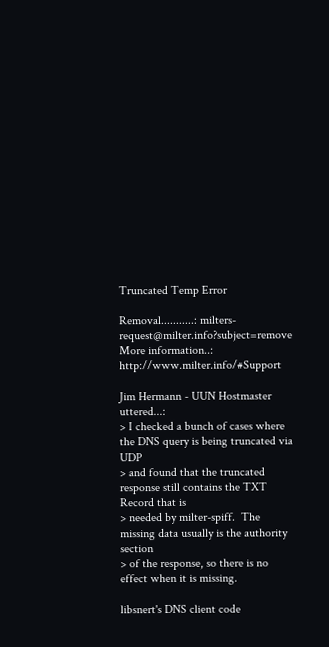Truncated Temp Error

Removal...........: milters-request@milter.info?subject=remove
More information..: http://www.milter.info/#Support

Jim Hermann - UUN Hostmaster uttered...:
> I checked a bunch of cases where the DNS query is being truncated via UDP
> and found that the truncated response still contains the TXT Record that is
> needed by milter-spiff.  The missing data usually is the authority section
> of the response, so there is no effect when it is missing.

libsnert's DNS client code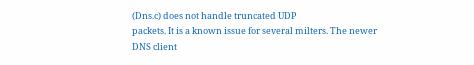(Dns.c) does not handle truncated UDP
packets. It is a known issue for several milters. The newer DNS client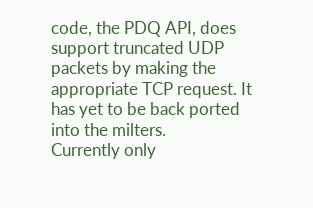code, the PDQ API, does support truncated UDP packets by making the
appropriate TCP request. It has yet to be back ported into the milters.
Currently only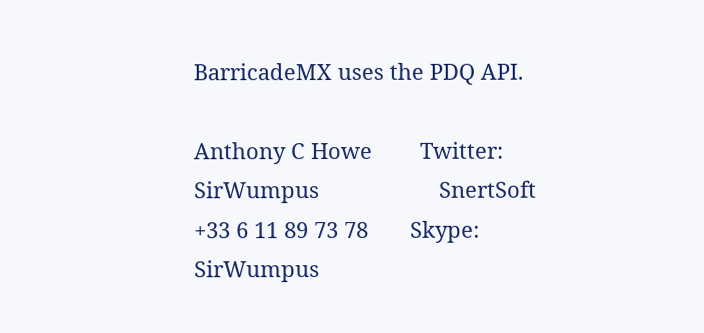BarricadeMX uses the PDQ API.

Anthony C Howe        Twitter: SirWumpus                    SnertSoft
+33 6 11 89 73 78       Skype: SirWumpus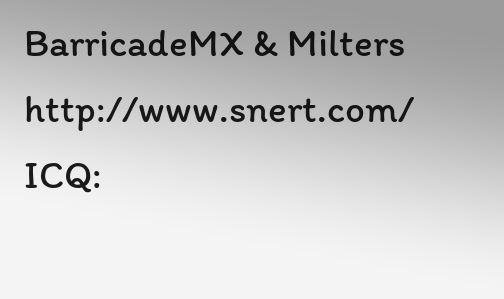BarricadeMX & Milters
http://www.snert.com/     ICQ: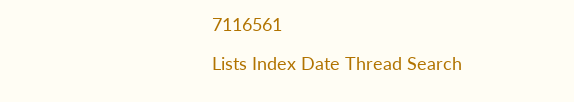7116561

Lists Index Date Thread Search